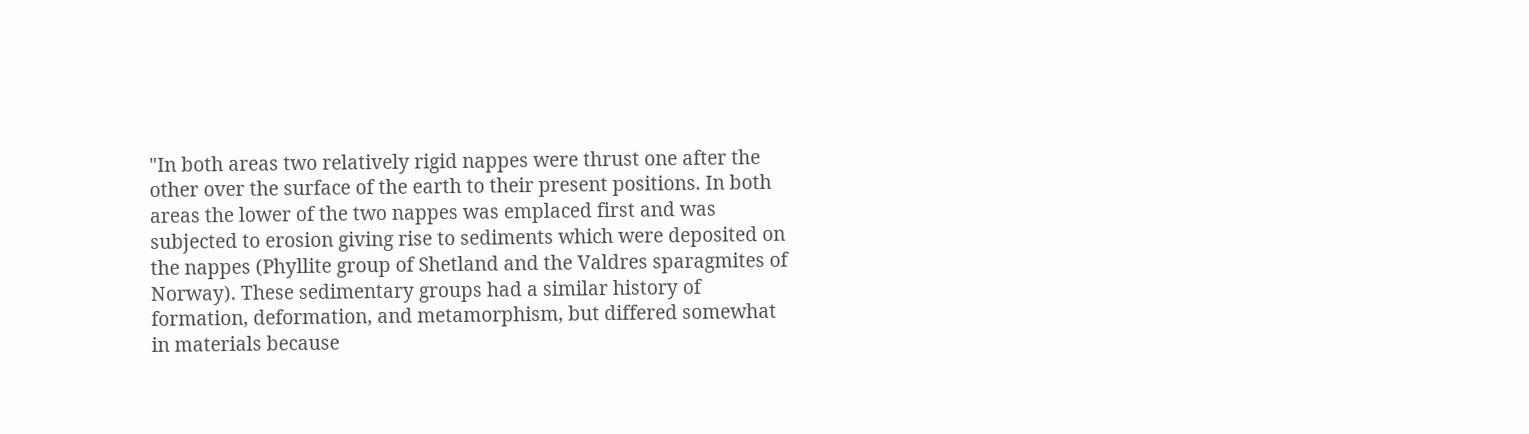"In both areas two relatively rigid nappes were thrust one after the other over the surface of the earth to their present positions. In both areas the lower of the two nappes was emplaced first and was subjected to erosion giving rise to sediments which were deposited on the nappes (Phyllite group of Shetland and the Valdres sparagmites of Norway). These sedimentary groups had a similar history of formation, deformation, and metamorphism, but differed somewhat in materials because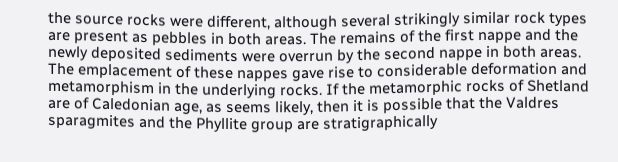the source rocks were different, although several strikingly similar rock types are present as pebbles in both areas. The remains of the first nappe and the newly deposited sediments were overrun by the second nappe in both areas. The emplacement of these nappes gave rise to considerable deformation and metamorphism in the underlying rocks. If the metamorphic rocks of Shetland are of Caledonian age, as seems likely, then it is possible that the Valdres sparagmites and the Phyllite group are stratigraphically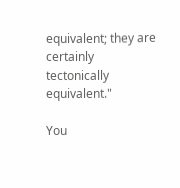equivalent; they are certainly tectonically equivalent."

You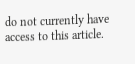do not currently have access to this article.